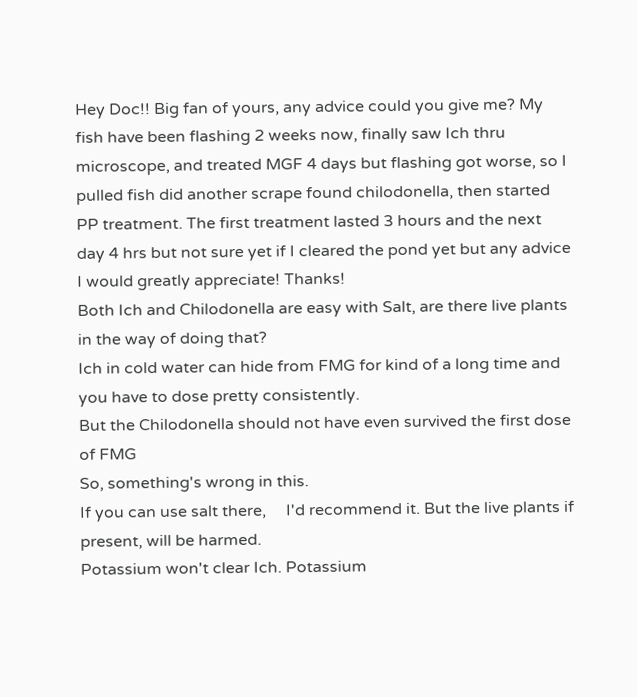Hey Doc!! Big fan of yours, any advice could you give me? My fish have been flashing 2 weeks now, finally saw Ich thru microscope, and treated MGF 4 days but flashing got worse, so I pulled fish did another scrape found chilodonella, then started PP treatment. The first treatment lasted 3 hours and the next day 4 hrs but not sure yet if I cleared the pond yet but any advice I would greatly appreciate! Thanks!
Both Ich and Chilodonella are easy with Salt, are there live plants in the way of doing that?
Ich in cold water can hide from FMG for kind of a long time and you have to dose pretty consistently.
But the Chilodonella should not have even survived the first dose of FMG
So, something's wrong in this.
If you can use salt there,     I'd recommend it. But the live plants if present, will be harmed.
Potassium won't clear Ich. Potassium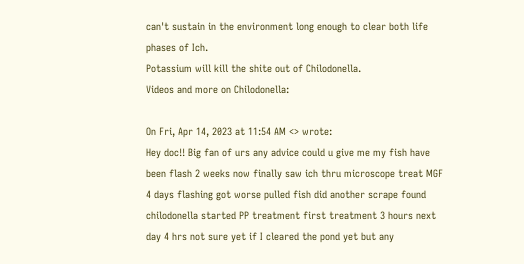can't sustain in the environment long enough to clear both life phases of Ich.
Potassium will kill the shite out of Chilodonella.
Videos and more on Chilodonella:

On Fri, Apr 14, 2023 at 11:54 AM <> wrote:
Hey doc!! Big fan of urs any advice could u give me my fish have been flash 2 weeks now finally saw ich thru microscope treat MGF 4 days flashing got worse pulled fish did another scrape found chilodonella started PP treatment first treatment 3 hours next day 4 hrs not sure yet if I cleared the pond yet but any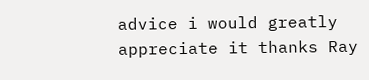advice i would greatly appreciate it thanks Ray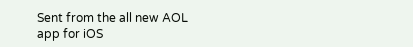Sent from the all new AOL app for iOS